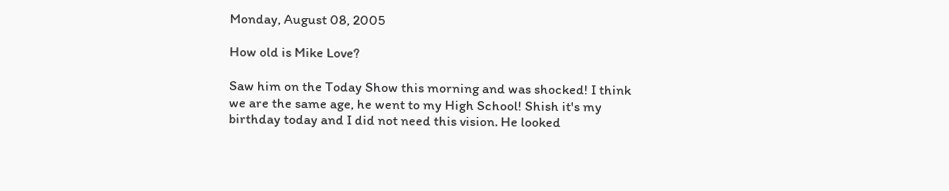Monday, August 08, 2005

How old is Mike Love?

Saw him on the Today Show this morning and was shocked! I think we are the same age, he went to my High School! Shish it's my birthday today and I did not need this vision. He looked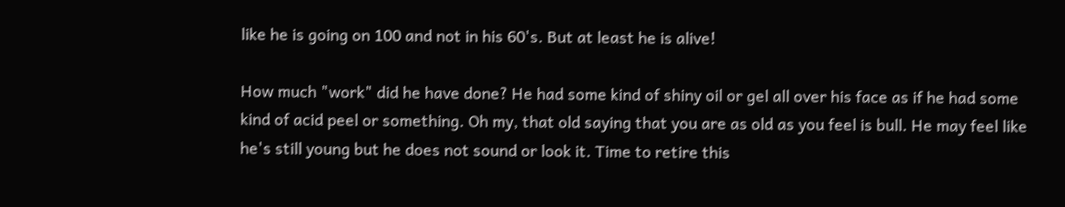like he is going on 100 and not in his 60's. But at least he is alive!

How much "work" did he have done? He had some kind of shiny oil or gel all over his face as if he had some kind of acid peel or something. Oh my, that old saying that you are as old as you feel is bull. He may feel like he's still young but he does not sound or look it. Time to retire this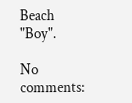Beach "Boy".

No comments: